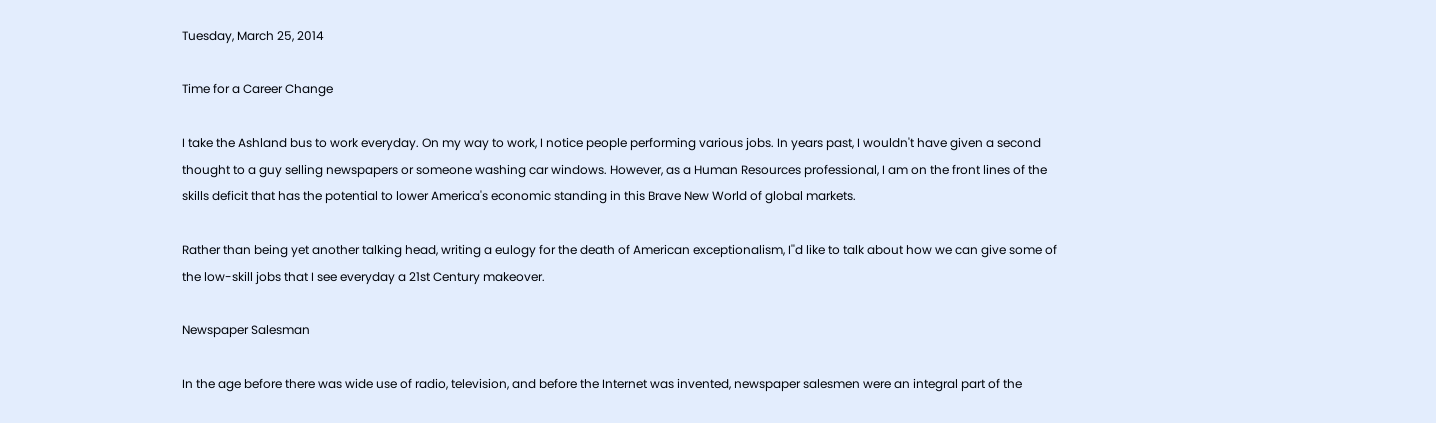Tuesday, March 25, 2014

Time for a Career Change

I take the Ashland bus to work everyday. On my way to work, I notice people performing various jobs. In years past, I wouldn't have given a second thought to a guy selling newspapers or someone washing car windows. However, as a Human Resources professional, I am on the front lines of the skills deficit that has the potential to lower America's economic standing in this Brave New World of global markets.

Rather than being yet another talking head, writing a eulogy for the death of American exceptionalism, I''d like to talk about how we can give some of the low-skill jobs that I see everyday a 21st Century makeover.

Newspaper Salesman

In the age before there was wide use of radio, television, and before the Internet was invented, newspaper salesmen were an integral part of the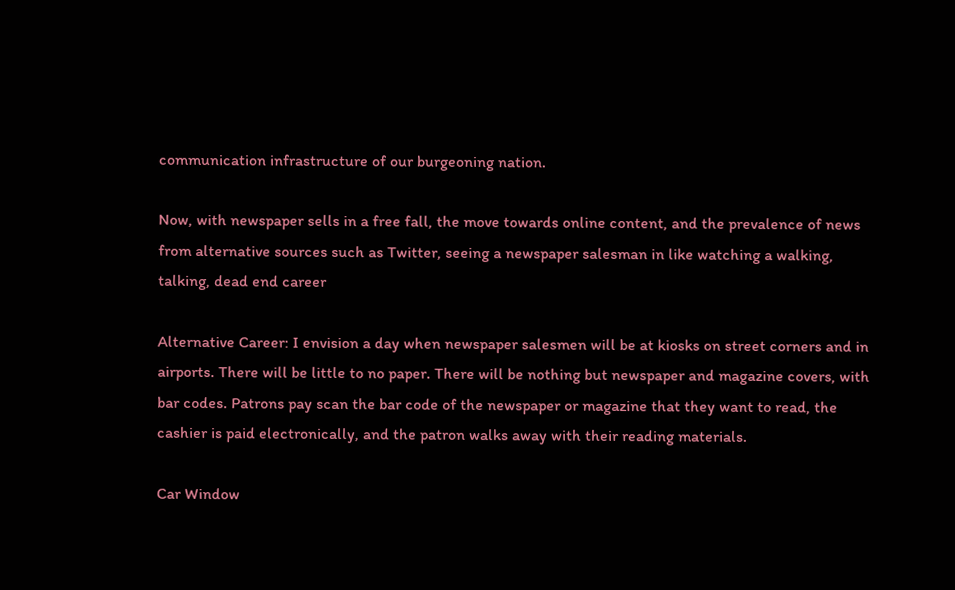communication infrastructure of our burgeoning nation.

Now, with newspaper sells in a free fall, the move towards online content, and the prevalence of news from alternative sources such as Twitter, seeing a newspaper salesman in like watching a walking, talking, dead end career

Alternative Career: I envision a day when newspaper salesmen will be at kiosks on street corners and in airports. There will be little to no paper. There will be nothing but newspaper and magazine covers, with bar codes. Patrons pay scan the bar code of the newspaper or magazine that they want to read, the cashier is paid electronically, and the patron walks away with their reading materials.

Car Window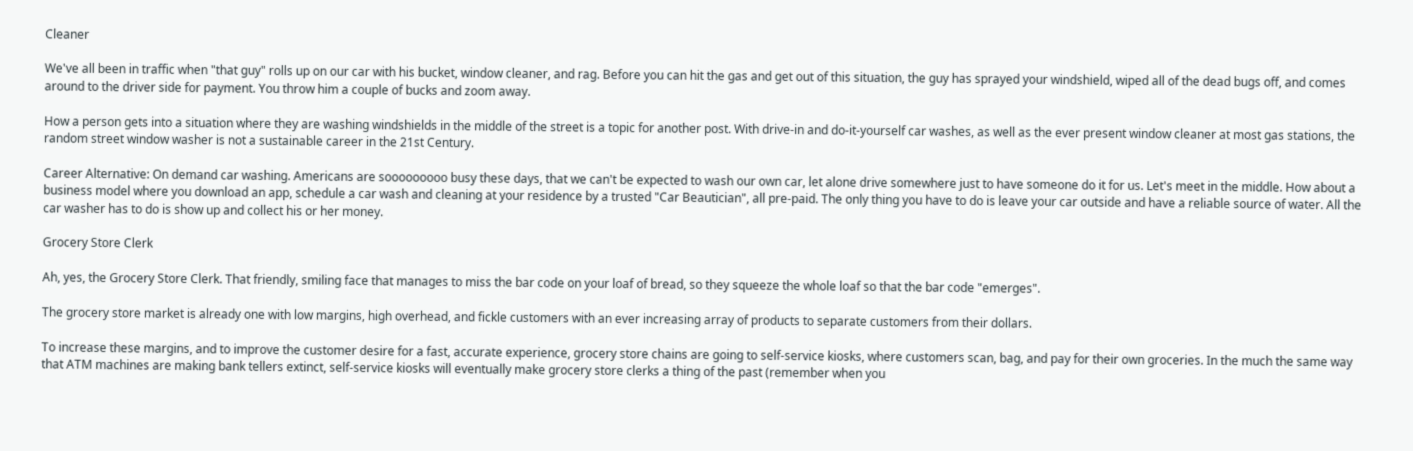Cleaner

We've all been in traffic when "that guy" rolls up on our car with his bucket, window cleaner, and rag. Before you can hit the gas and get out of this situation, the guy has sprayed your windshield, wiped all of the dead bugs off, and comes around to the driver side for payment. You throw him a couple of bucks and zoom away.

How a person gets into a situation where they are washing windshields in the middle of the street is a topic for another post. With drive-in and do-it-yourself car washes, as well as the ever present window cleaner at most gas stations, the random street window washer is not a sustainable career in the 21st Century.

Career Alternative: On demand car washing. Americans are sooooooooo busy these days, that we can't be expected to wash our own car, let alone drive somewhere just to have someone do it for us. Let's meet in the middle. How about a business model where you download an app, schedule a car wash and cleaning at your residence by a trusted "Car Beautician", all pre-paid. The only thing you have to do is leave your car outside and have a reliable source of water. All the car washer has to do is show up and collect his or her money.

Grocery Store Clerk

Ah, yes, the Grocery Store Clerk. That friendly, smiling face that manages to miss the bar code on your loaf of bread, so they squeeze the whole loaf so that the bar code "emerges".

The grocery store market is already one with low margins, high overhead, and fickle customers with an ever increasing array of products to separate customers from their dollars.

To increase these margins, and to improve the customer desire for a fast, accurate experience, grocery store chains are going to self-service kiosks, where customers scan, bag, and pay for their own groceries. In the much the same way that ATM machines are making bank tellers extinct, self-service kiosks will eventually make grocery store clerks a thing of the past (remember when you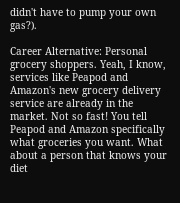didn't have to pump your own gas?).

Career Alternative: Personal grocery shoppers. Yeah, I know, services like Peapod and Amazon's new grocery delivery service are already in the market. Not so fast! You tell Peapod and Amazon specifically what groceries you want. What about a person that knows your diet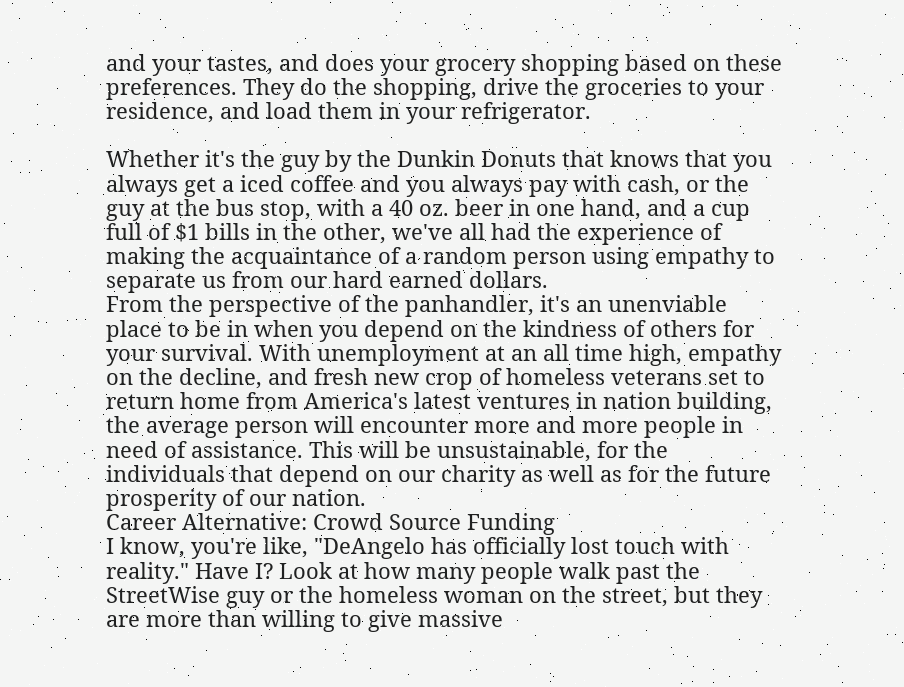and your tastes, and does your grocery shopping based on these preferences. They do the shopping, drive the groceries to your residence, and load them in your refrigerator.

Whether it's the guy by the Dunkin Donuts that knows that you always get a iced coffee and you always pay with cash, or the guy at the bus stop, with a 40 oz. beer in one hand, and a cup full of $1 bills in the other, we've all had the experience of making the acquaintance of a random person using empathy to separate us from our hard earned dollars.
From the perspective of the panhandler, it's an unenviable place to be in when you depend on the kindness of others for your survival. With unemployment at an all time high, empathy on the decline, and fresh new crop of homeless veterans set to return home from America's latest ventures in nation building, the average person will encounter more and more people in need of assistance. This will be unsustainable, for the individuals that depend on our charity as well as for the future prosperity of our nation.
Career Alternative: Crowd Source Funding
I know, you're like, "DeAngelo has officially lost touch with reality." Have I? Look at how many people walk past the StreetWise guy or the homeless woman on the street, but they are more than willing to give massive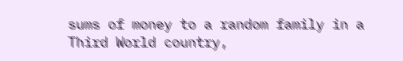sums of money to a random family in a Third World country,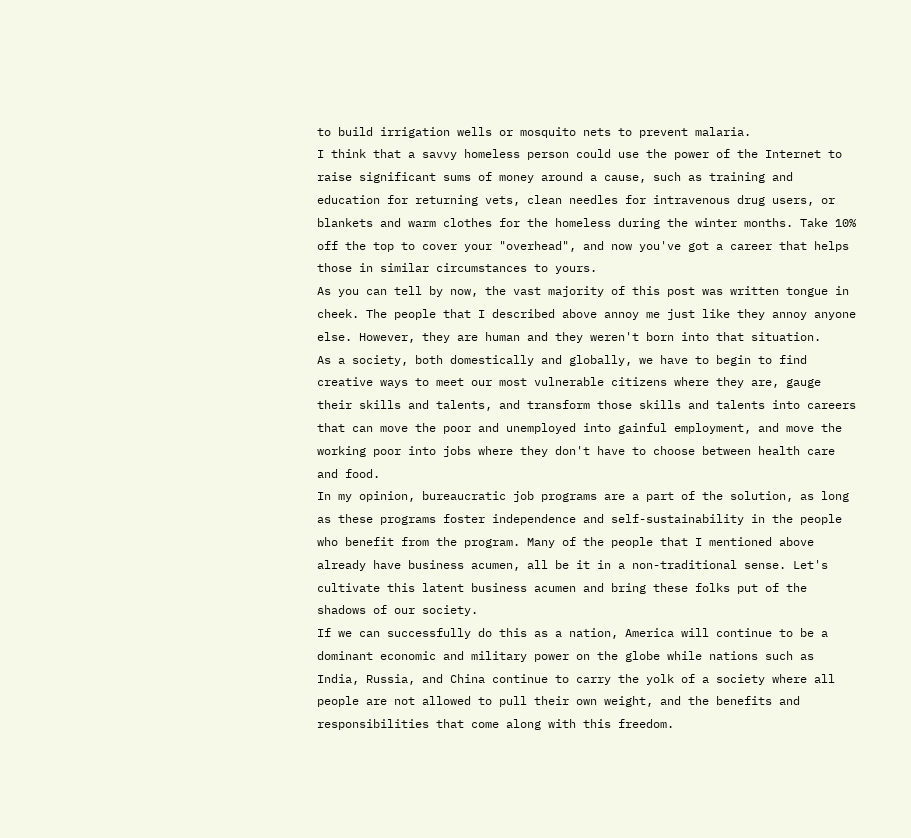to build irrigation wells or mosquito nets to prevent malaria.
I think that a savvy homeless person could use the power of the Internet to raise significant sums of money around a cause, such as training and education for returning vets, clean needles for intravenous drug users, or blankets and warm clothes for the homeless during the winter months. Take 10% off the top to cover your "overhead", and now you've got a career that helps those in similar circumstances to yours.
As you can tell by now, the vast majority of this post was written tongue in cheek. The people that I described above annoy me just like they annoy anyone else. However, they are human and they weren't born into that situation.
As a society, both domestically and globally, we have to begin to find creative ways to meet our most vulnerable citizens where they are, gauge their skills and talents, and transform those skills and talents into careers that can move the poor and unemployed into gainful employment, and move the working poor into jobs where they don't have to choose between health care and food.
In my opinion, bureaucratic job programs are a part of the solution, as long as these programs foster independence and self-sustainability in the people who benefit from the program. Many of the people that I mentioned above already have business acumen, all be it in a non-traditional sense. Let's cultivate this latent business acumen and bring these folks put of the shadows of our society.
If we can successfully do this as a nation, America will continue to be a dominant economic and military power on the globe while nations such as India, Russia, and China continue to carry the yolk of a society where all people are not allowed to pull their own weight, and the benefits and responsibilities that come along with this freedom.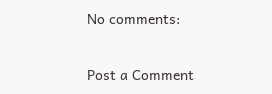No comments:

Post a Comment